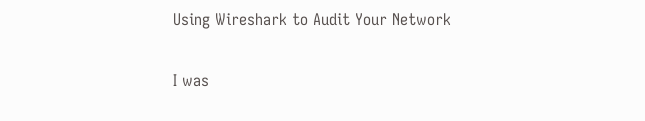Using Wireshark to Audit Your Network

I was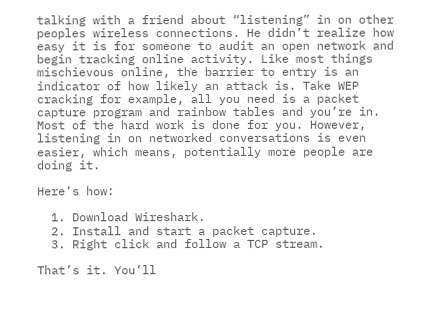talking with a friend about “listening” in on other peoples wireless connections. He didn’t realize how easy it is for someone to audit an open network and begin tracking online activity. Like most things mischievous online, the barrier to entry is an indicator of how likely an attack is. Take WEP cracking for example, all you need is a packet capture program and rainbow tables and you’re in. Most of the hard work is done for you. However, listening in on networked conversations is even easier, which means, potentially more people are doing it.

Here’s how:

  1. Download Wireshark.
  2. Install and start a packet capture.
  3. Right click and follow a TCP stream.

That’s it. You’ll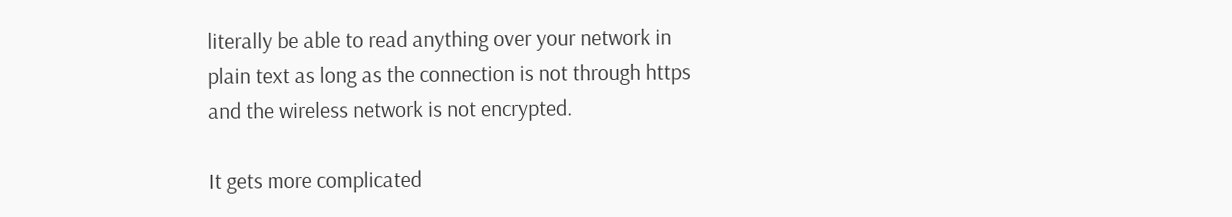literally be able to read anything over your network in plain text as long as the connection is not through https and the wireless network is not encrypted.

It gets more complicated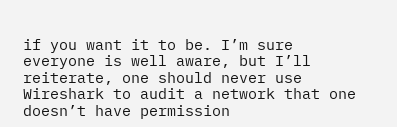if you want it to be. I’m sure everyone is well aware, but I’ll reiterate, one should never use Wireshark to audit a network that one doesn’t have permission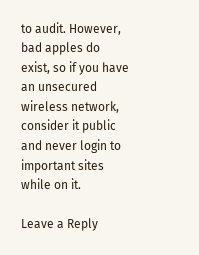to audit. However, bad apples do exist, so if you have an unsecured wireless network, consider it public and never login to important sites while on it.

Leave a Reply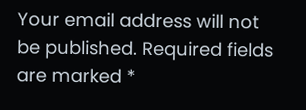Your email address will not be published. Required fields are marked *